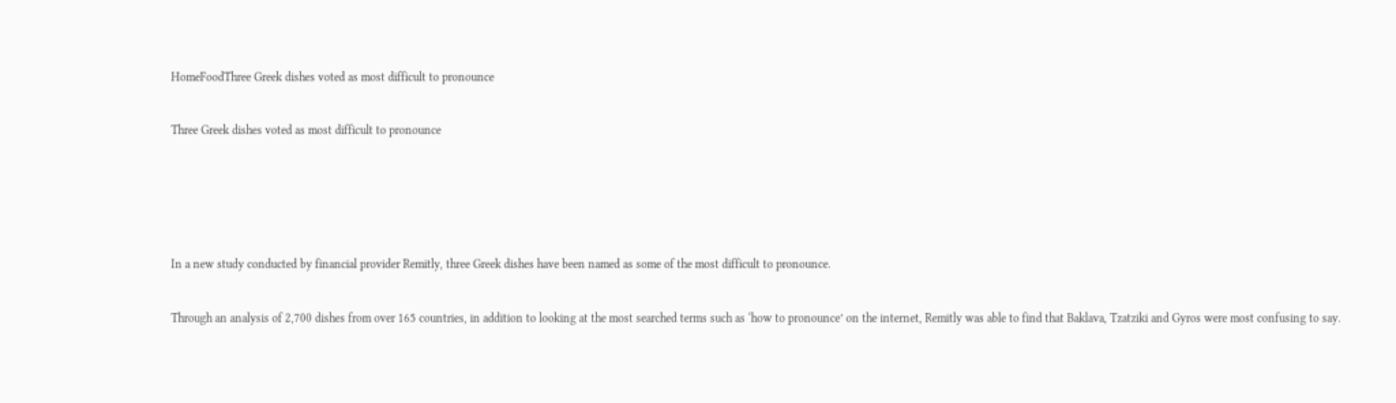HomeFoodThree Greek dishes voted as most difficult to pronounce

Three Greek dishes voted as most difficult to pronounce




In a new study conducted by financial provider Remitly, three Greek dishes have been named as some of the most difficult to pronounce.

Through an analysis of 2,700 dishes from over 165 countries, in addition to looking at the most searched terms such as ‘how to pronounce’ on the internet, Remitly was able to find that Baklava, Tzatziki and Gyros were most confusing to say.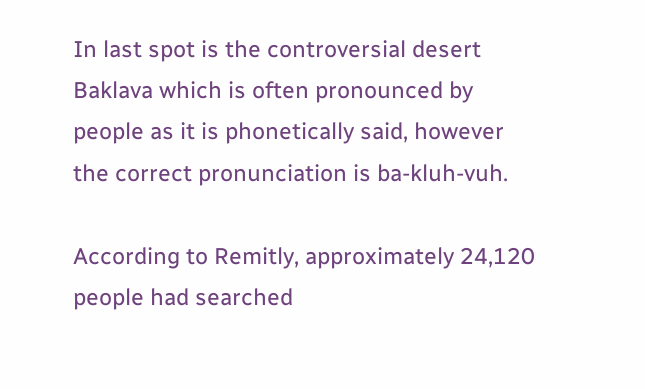In last spot is the controversial desert Baklava which is often pronounced by people as it is phonetically said, however the correct pronunciation is ba-kluh-vuh.

According to Remitly, approximately 24,120 people had searched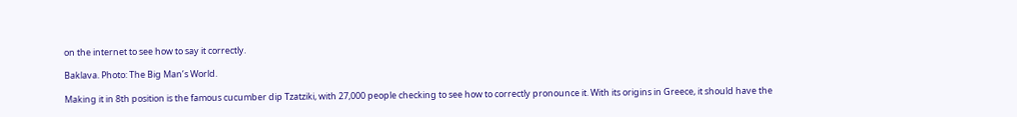on the internet to see how to say it correctly.

Baklava. Photo: The Big Man’s World.

Making it in 8th position is the famous cucumber dip Tzatziki, with 27,000 people checking to see how to correctly pronounce it. With its origins in Greece, it should have the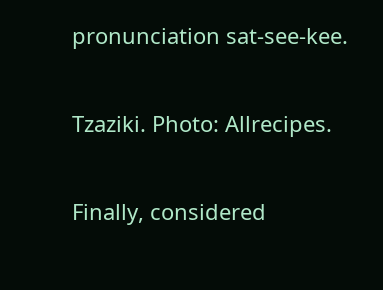pronunciation sat-see-kee.

Tzaziki. Photo: Allrecipes.

Finally, considered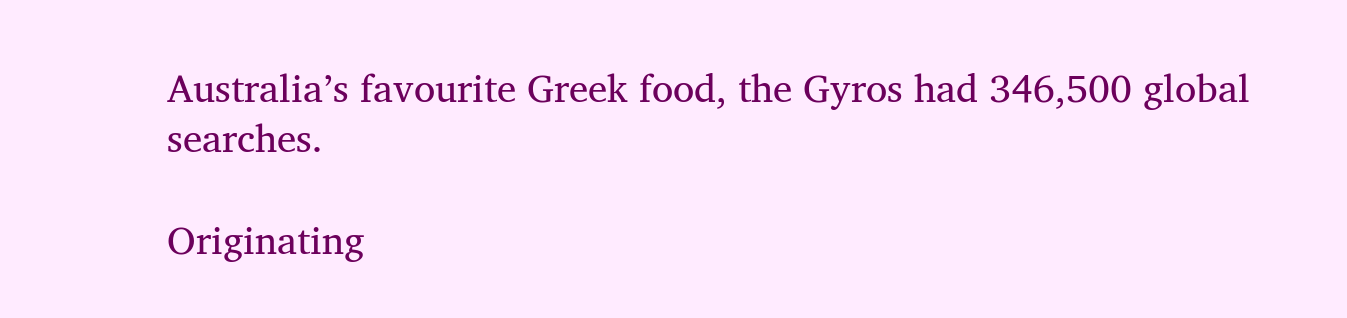Australia’s favourite Greek food, the Gyros had 346,500 global searches.

Originating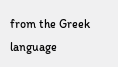from the Greek language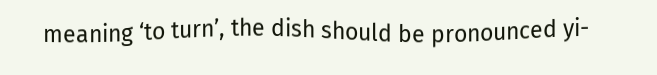meaning ‘to turn’, the dish should be pronounced yi-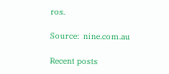ros.

Source:  nine.com.au

Recent posts